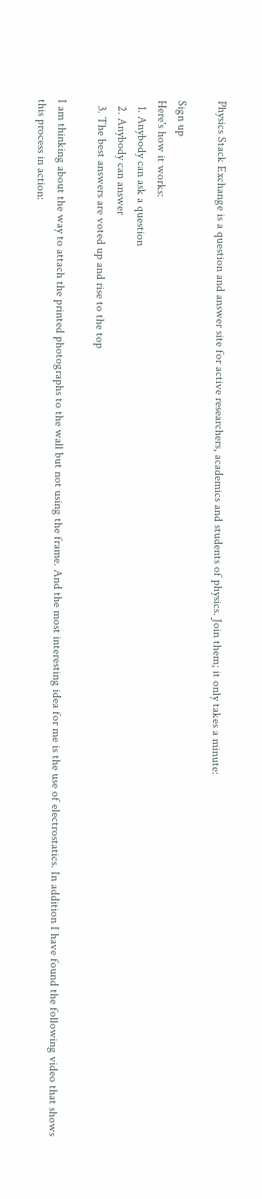Physics Stack Exchange is a question and answer site for active researchers, academics and students of physics. Join them; it only takes a minute:

Sign up
Here's how it works:
  1. Anybody can ask a question
  2. Anybody can answer
  3. The best answers are voted up and rise to the top

I am thinking about the way to attach the printed photographs to the wall but not using the frame. And the most interesting idea for me is the use of electrostatics. In addition I have found the following video that shows this process in action: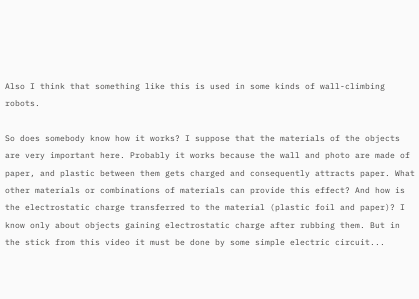Also I think that something like this is used in some kinds of wall-climbing robots.

So does somebody know how it works? I suppose that the materials of the objects are very important here. Probably it works because the wall and photo are made of paper, and plastic between them gets charged and consequently attracts paper. What other materials or combinations of materials can provide this effect? And how is the electrostatic charge transferred to the material (plastic foil and paper)? I know only about objects gaining electrostatic charge after rubbing them. But in the stick from this video it must be done by some simple electric circuit...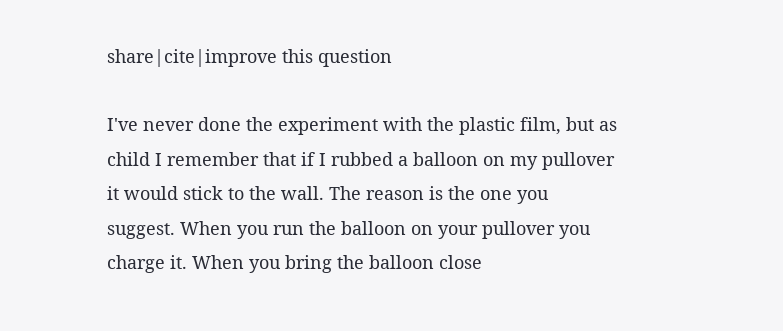share|cite|improve this question

I've never done the experiment with the plastic film, but as child I remember that if I rubbed a balloon on my pullover it would stick to the wall. The reason is the one you suggest. When you run the balloon on your pullover you charge it. When you bring the balloon close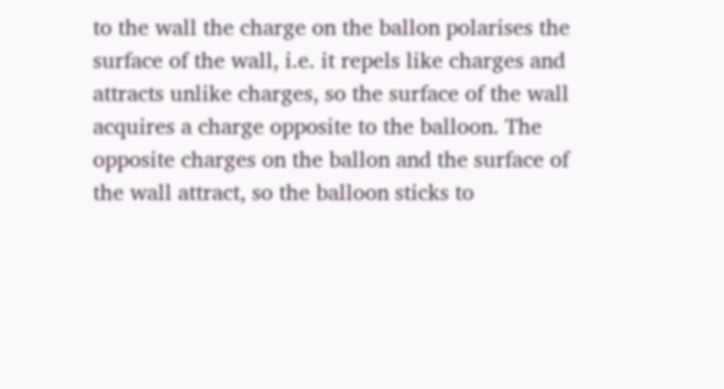to the wall the charge on the ballon polarises the surface of the wall, i.e. it repels like charges and attracts unlike charges, so the surface of the wall acquires a charge opposite to the balloon. The opposite charges on the ballon and the surface of the wall attract, so the balloon sticks to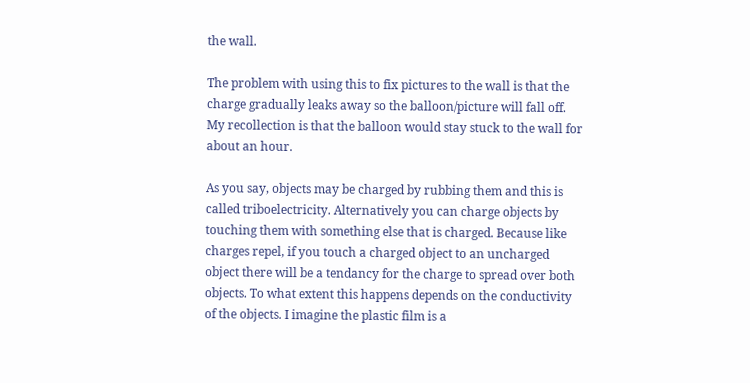the wall.

The problem with using this to fix pictures to the wall is that the charge gradually leaks away so the balloon/picture will fall off. My recollection is that the balloon would stay stuck to the wall for about an hour.

As you say, objects may be charged by rubbing them and this is called triboelectricity. Alternatively you can charge objects by touching them with something else that is charged. Because like charges repel, if you touch a charged object to an uncharged object there will be a tendancy for the charge to spread over both objects. To what extent this happens depends on the conductivity of the objects. I imagine the plastic film is a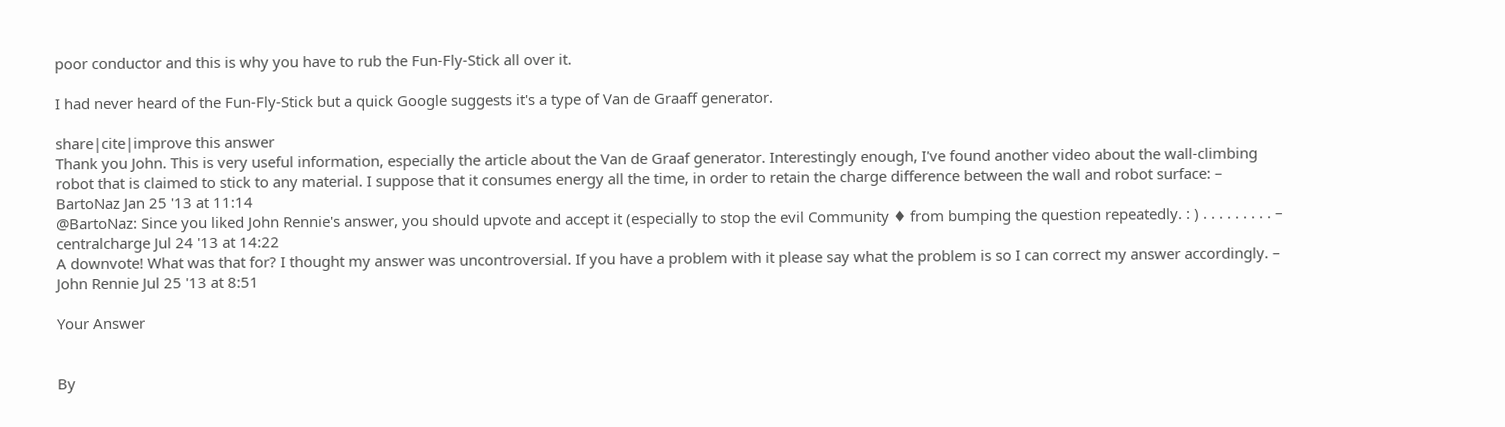poor conductor and this is why you have to rub the Fun-Fly-Stick all over it.

I had never heard of the Fun-Fly-Stick but a quick Google suggests it's a type of Van de Graaff generator.

share|cite|improve this answer
Thank you John. This is very useful information, especially the article about the Van de Graaf generator. Interestingly enough, I've found another video about the wall-climbing robot that is claimed to stick to any material. I suppose that it consumes energy all the time, in order to retain the charge difference between the wall and robot surface: – BartoNaz Jan 25 '13 at 11:14
@BartoNaz: Since you liked John Rennie's answer, you should upvote and accept it (especially to stop the evil Community ♦ from bumping the question repeatedly. : ) . . . . . . . . . – centralcharge Jul 24 '13 at 14:22
A downvote! What was that for? I thought my answer was uncontroversial. If you have a problem with it please say what the problem is so I can correct my answer accordingly. – John Rennie Jul 25 '13 at 8:51

Your Answer


By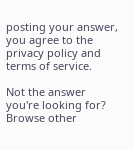posting your answer, you agree to the privacy policy and terms of service.

Not the answer you're looking for? Browse other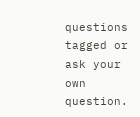questions tagged or ask your own question.